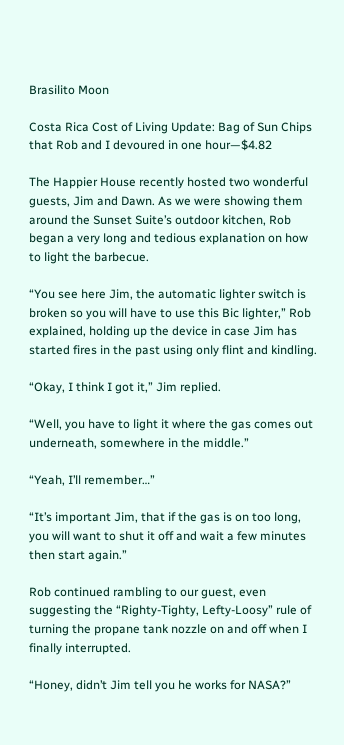Brasilito Moon

Costa Rica Cost of Living Update: Bag of Sun Chips that Rob and I devoured in one hour—$4.82

The Happier House recently hosted two wonderful guests, Jim and Dawn. As we were showing them around the Sunset Suite’s outdoor kitchen, Rob began a very long and tedious explanation on how to light the barbecue.

“You see here Jim, the automatic lighter switch is broken so you will have to use this Bic lighter,” Rob explained, holding up the device in case Jim has started fires in the past using only flint and kindling.

“Okay, I think I got it,” Jim replied.

“Well, you have to light it where the gas comes out underneath, somewhere in the middle.”

“Yeah, I’ll remember…”

“It’s important Jim, that if the gas is on too long, you will want to shut it off and wait a few minutes then start again.”

Rob continued rambling to our guest, even suggesting the “Righty-Tighty, Lefty-Loosy” rule of turning the propane tank nozzle on and off when I finally interrupted.

“Honey, didn’t Jim tell you he works for NASA?”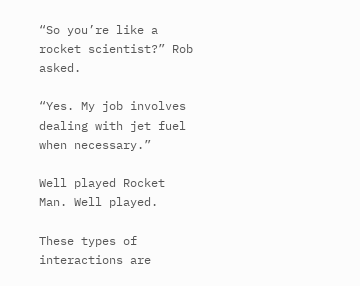“So you’re like a rocket scientist?” Rob asked.

“Yes. My job involves dealing with jet fuel when necessary.”

Well played Rocket Man. Well played.

These types of interactions are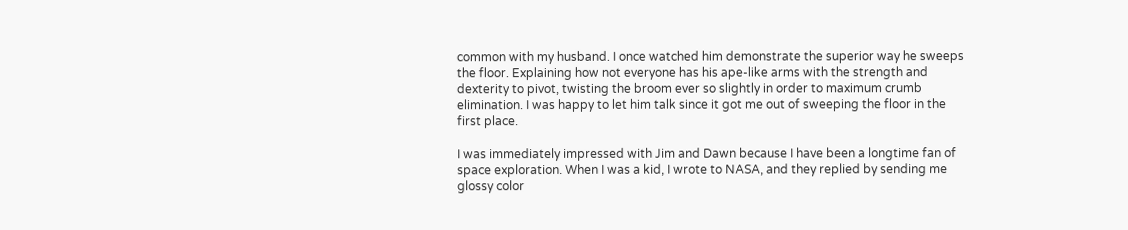common with my husband. I once watched him demonstrate the superior way he sweeps the floor. Explaining how not everyone has his ape-like arms with the strength and dexterity to pivot, twisting the broom ever so slightly in order to maximum crumb elimination. I was happy to let him talk since it got me out of sweeping the floor in the first place.

I was immediately impressed with Jim and Dawn because I have been a longtime fan of space exploration. When I was a kid, I wrote to NASA, and they replied by sending me glossy color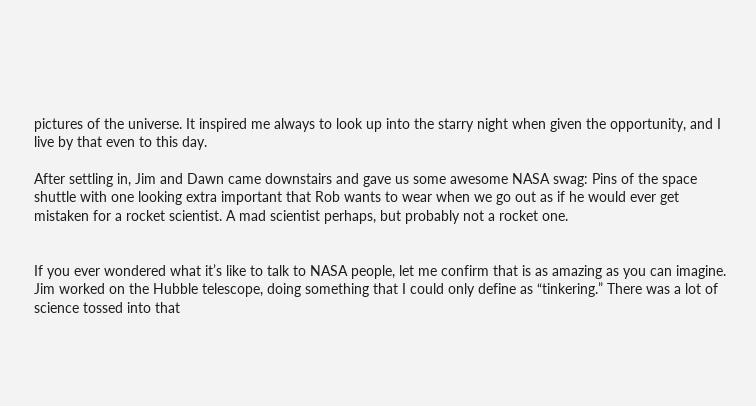pictures of the universe. It inspired me always to look up into the starry night when given the opportunity, and I live by that even to this day.

After settling in, Jim and Dawn came downstairs and gave us some awesome NASA swag: Pins of the space shuttle with one looking extra important that Rob wants to wear when we go out as if he would ever get mistaken for a rocket scientist. A mad scientist perhaps, but probably not a rocket one.


If you ever wondered what it’s like to talk to NASA people, let me confirm that is as amazing as you can imagine. Jim worked on the Hubble telescope, doing something that I could only define as “tinkering.” There was a lot of science tossed into that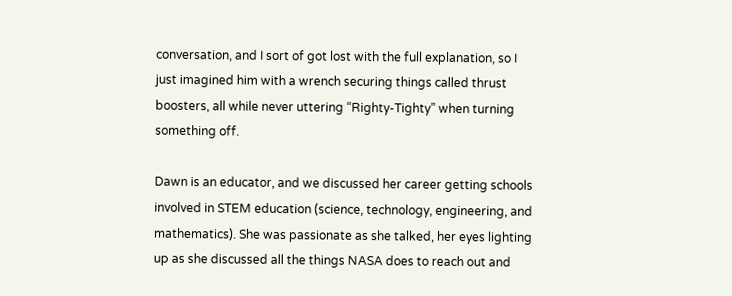conversation, and I sort of got lost with the full explanation, so I just imagined him with a wrench securing things called thrust boosters, all while never uttering “Righty-Tighty” when turning something off.

Dawn is an educator, and we discussed her career getting schools involved in STEM education (science, technology, engineering, and mathematics). She was passionate as she talked, her eyes lighting up as she discussed all the things NASA does to reach out and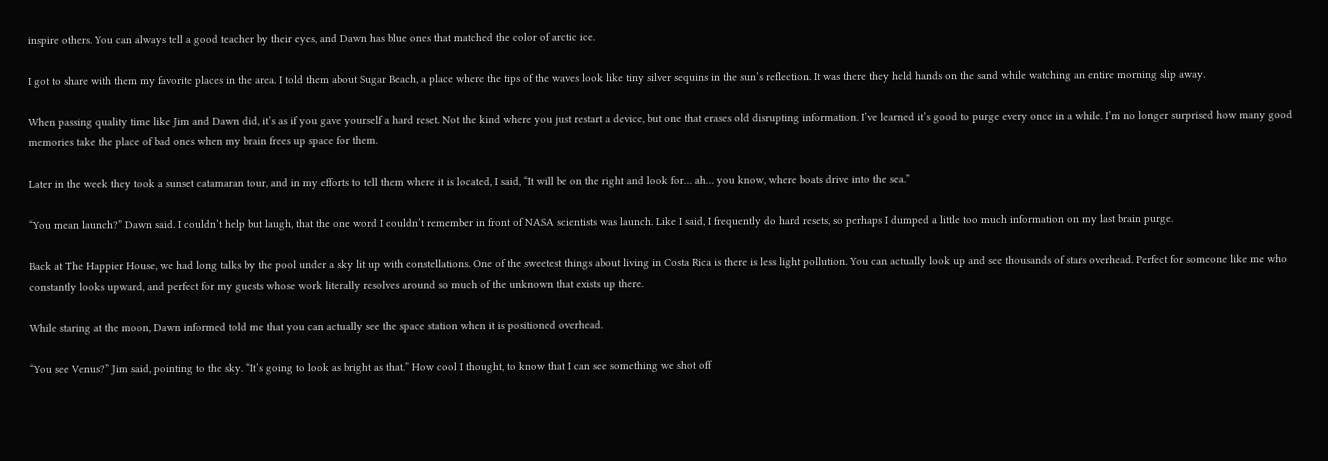inspire others. You can always tell a good teacher by their eyes, and Dawn has blue ones that matched the color of arctic ice.

I got to share with them my favorite places in the area. I told them about Sugar Beach, a place where the tips of the waves look like tiny silver sequins in the sun’s reflection. It was there they held hands on the sand while watching an entire morning slip away.

When passing quality time like Jim and Dawn did, it’s as if you gave yourself a hard reset. Not the kind where you just restart a device, but one that erases old disrupting information. I’ve learned it’s good to purge every once in a while. I’m no longer surprised how many good memories take the place of bad ones when my brain frees up space for them.

Later in the week they took a sunset catamaran tour, and in my efforts to tell them where it is located, I said, “It will be on the right and look for… ah… you know, where boats drive into the sea.”

“You mean launch?” Dawn said. I couldn’t help but laugh, that the one word I couldn’t remember in front of NASA scientists was launch. Like I said, I frequently do hard resets, so perhaps I dumped a little too much information on my last brain purge.

Back at The Happier House, we had long talks by the pool under a sky lit up with constellations. One of the sweetest things about living in Costa Rica is there is less light pollution. You can actually look up and see thousands of stars overhead. Perfect for someone like me who constantly looks upward, and perfect for my guests whose work literally resolves around so much of the unknown that exists up there.

While staring at the moon, Dawn informed told me that you can actually see the space station when it is positioned overhead.

“You see Venus?” Jim said, pointing to the sky. “It’s going to look as bright as that.” How cool I thought, to know that I can see something we shot off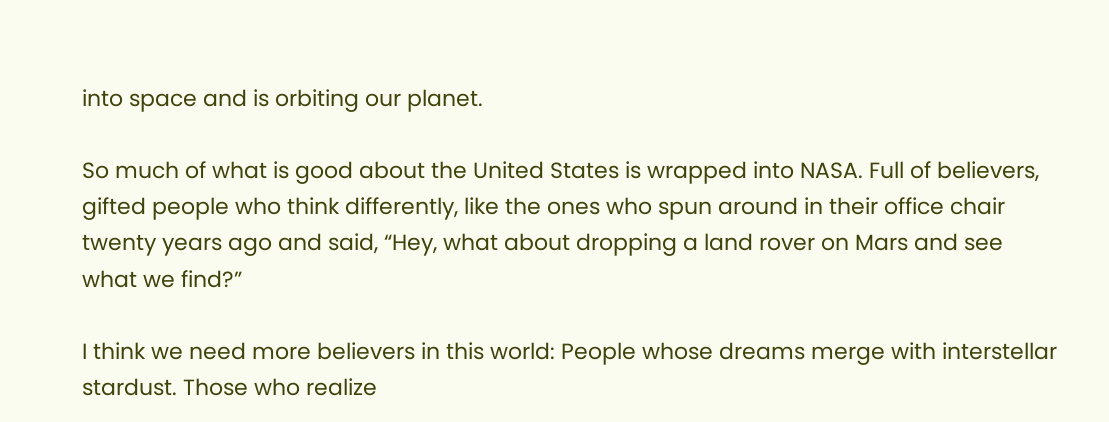into space and is orbiting our planet.

So much of what is good about the United States is wrapped into NASA. Full of believers, gifted people who think differently, like the ones who spun around in their office chair twenty years ago and said, “Hey, what about dropping a land rover on Mars and see what we find?”

I think we need more believers in this world: People whose dreams merge with interstellar stardust. Those who realize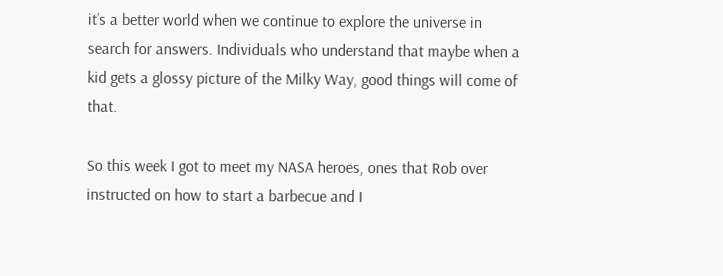it’s a better world when we continue to explore the universe in search for answers. Individuals who understand that maybe when a kid gets a glossy picture of the Milky Way, good things will come of that.

So this week I got to meet my NASA heroes, ones that Rob over instructed on how to start a barbecue and I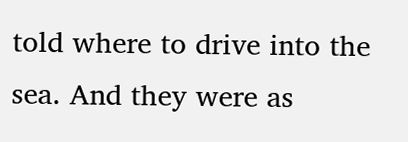told where to drive into the sea. And they were as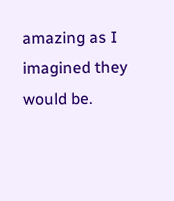amazing as I imagined they would be.